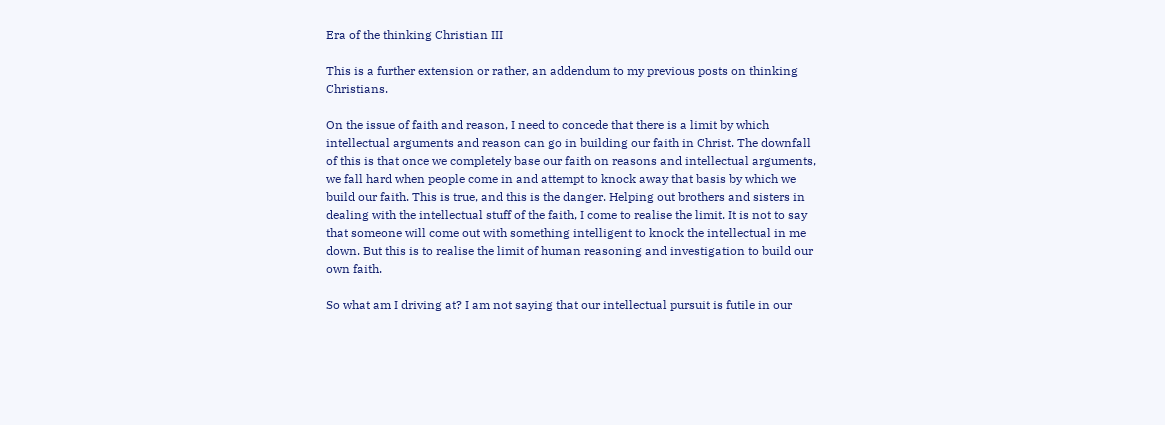Era of the thinking Christian III

This is a further extension or rather, an addendum to my previous posts on thinking Christians.

On the issue of faith and reason, I need to concede that there is a limit by which intellectual arguments and reason can go in building our faith in Christ. The downfall of this is that once we completely base our faith on reasons and intellectual arguments, we fall hard when people come in and attempt to knock away that basis by which we build our faith. This is true, and this is the danger. Helping out brothers and sisters in dealing with the intellectual stuff of the faith, I come to realise the limit. It is not to say that someone will come out with something intelligent to knock the intellectual in me down. But this is to realise the limit of human reasoning and investigation to build our own faith.

So what am I driving at? I am not saying that our intellectual pursuit is futile in our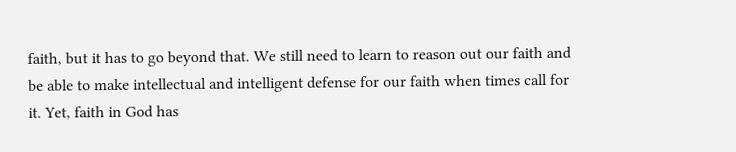faith, but it has to go beyond that. We still need to learn to reason out our faith and be able to make intellectual and intelligent defense for our faith when times call for it. Yet, faith in God has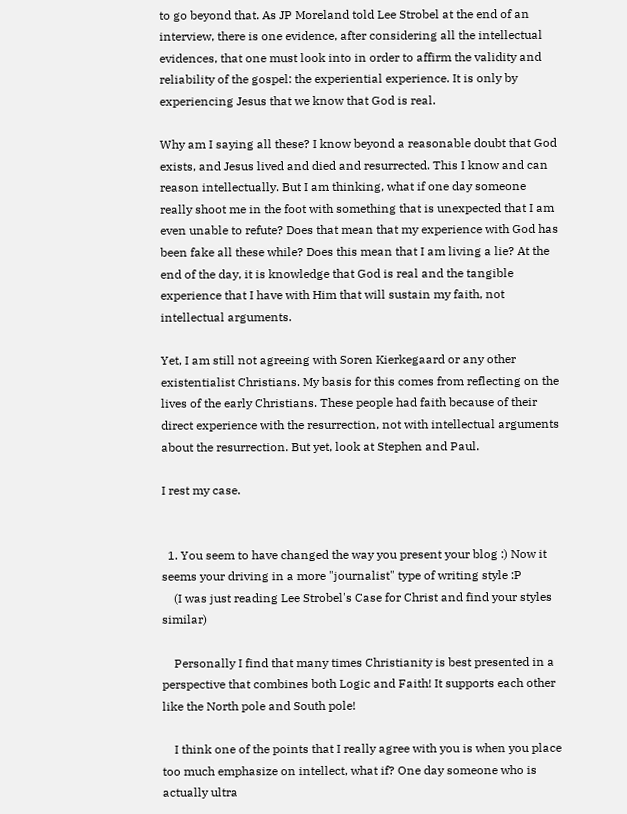to go beyond that. As JP Moreland told Lee Strobel at the end of an interview, there is one evidence, after considering all the intellectual evidences, that one must look into in order to affirm the validity and reliability of the gospel: the experiential experience. It is only by experiencing Jesus that we know that God is real.

Why am I saying all these? I know beyond a reasonable doubt that God exists, and Jesus lived and died and resurrected. This I know and can reason intellectually. But I am thinking, what if one day someone really shoot me in the foot with something that is unexpected that I am even unable to refute? Does that mean that my experience with God has been fake all these while? Does this mean that I am living a lie? At the end of the day, it is knowledge that God is real and the tangible experience that I have with Him that will sustain my faith, not intellectual arguments.

Yet, I am still not agreeing with Soren Kierkegaard or any other existentialist Christians. My basis for this comes from reflecting on the lives of the early Christians. These people had faith because of their direct experience with the resurrection, not with intellectual arguments about the resurrection. But yet, look at Stephen and Paul.

I rest my case.


  1. You seem to have changed the way you present your blog :) Now it seems your driving in a more "journalist" type of writing style :P
    (I was just reading Lee Strobel's Case for Christ and find your styles similar)

    Personally I find that many times Christianity is best presented in a perspective that combines both Logic and Faith! It supports each other like the North pole and South pole!

    I think one of the points that I really agree with you is when you place too much emphasize on intellect, what if? One day someone who is actually ultra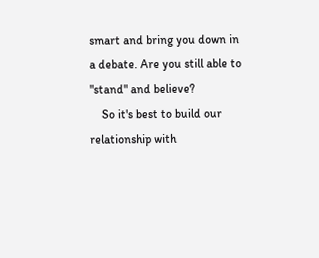smart and bring you down in a debate. Are you still able to "stand" and believe?
    So it's best to build our relationship with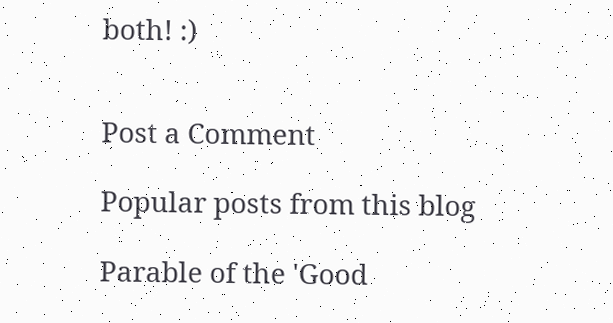both! :)


Post a Comment

Popular posts from this blog

Parable of the 'Good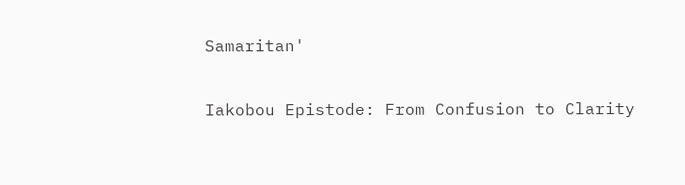Samaritan'

Iakobou Epistode: From Confusion to Clarity